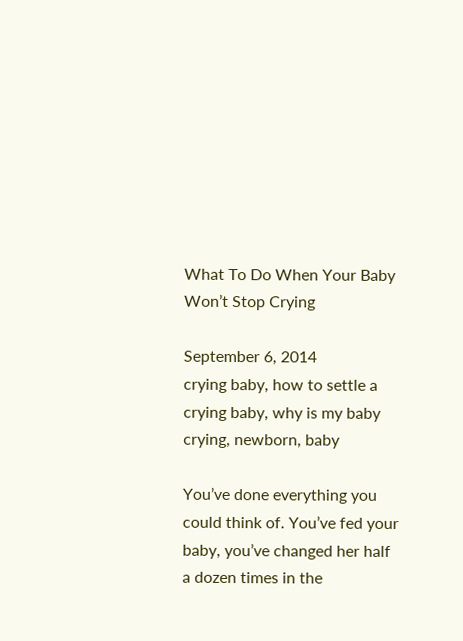What To Do When Your Baby Won’t Stop Crying

September 6, 2014
crying baby, how to settle a crying baby, why is my baby crying, newborn, baby

You’ve done everything you could think of. You’ve fed your baby, you’ve changed her half a dozen times in the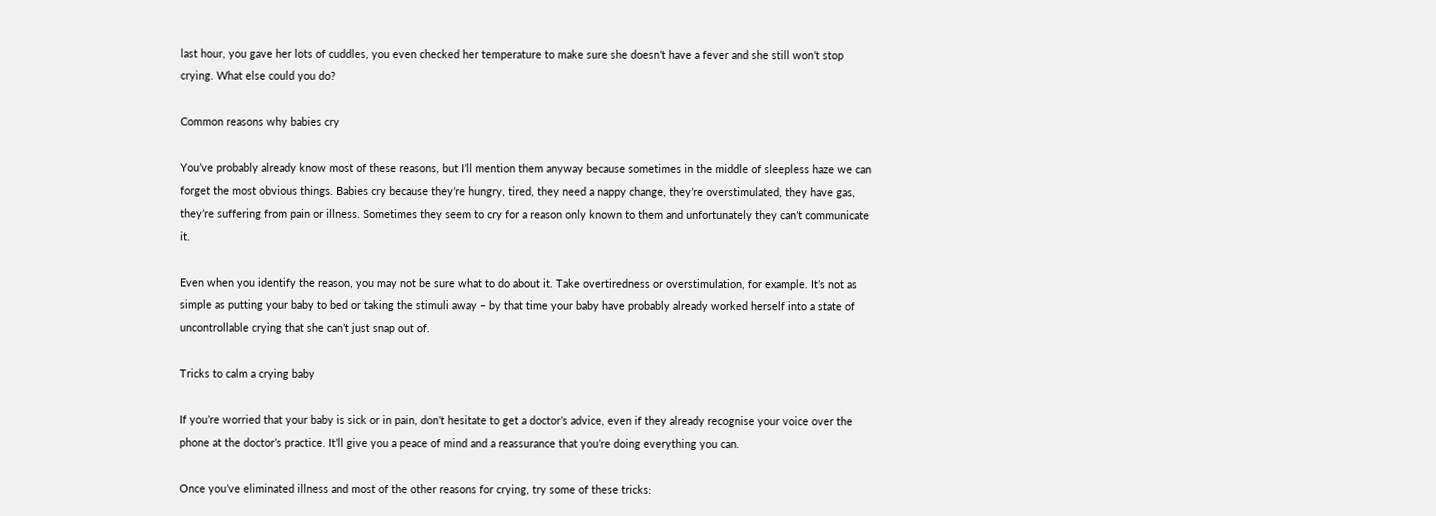last hour, you gave her lots of cuddles, you even checked her temperature to make sure she doesn’t have a fever and she still won’t stop crying. What else could you do?

Common reasons why babies cry

You’ve probably already know most of these reasons, but I’ll mention them anyway because sometimes in the middle of sleepless haze we can forget the most obvious things. Babies cry because they’re hungry, tired, they need a nappy change, they’re overstimulated, they have gas, they’re suffering from pain or illness. Sometimes they seem to cry for a reason only known to them and unfortunately they can’t communicate it.

Even when you identify the reason, you may not be sure what to do about it. Take overtiredness or overstimulation, for example. It’s not as simple as putting your baby to bed or taking the stimuli away – by that time your baby have probably already worked herself into a state of uncontrollable crying that she can’t just snap out of.

Tricks to calm a crying baby

If you’re worried that your baby is sick or in pain, don’t hesitate to get a doctor’s advice, even if they already recognise your voice over the phone at the doctor’s practice. It’ll give you a peace of mind and a reassurance that you’re doing everything you can.

Once you’ve eliminated illness and most of the other reasons for crying, try some of these tricks: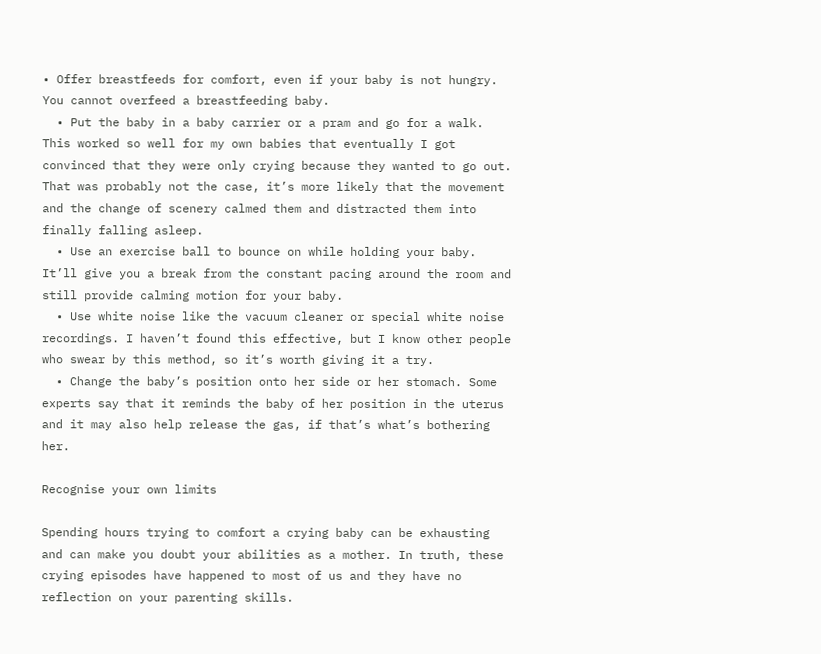• Offer breastfeeds for comfort, even if your baby is not hungry. You cannot overfeed a breastfeeding baby.
  • Put the baby in a baby carrier or a pram and go for a walk. This worked so well for my own babies that eventually I got convinced that they were only crying because they wanted to go out. That was probably not the case, it’s more likely that the movement and the change of scenery calmed them and distracted them into finally falling asleep.
  • Use an exercise ball to bounce on while holding your baby. It’ll give you a break from the constant pacing around the room and still provide calming motion for your baby.
  • Use white noise like the vacuum cleaner or special white noise recordings. I haven’t found this effective, but I know other people who swear by this method, so it’s worth giving it a try.
  • Change the baby’s position onto her side or her stomach. Some experts say that it reminds the baby of her position in the uterus and it may also help release the gas, if that’s what’s bothering her.

Recognise your own limits

Spending hours trying to comfort a crying baby can be exhausting and can make you doubt your abilities as a mother. In truth, these crying episodes have happened to most of us and they have no reflection on your parenting skills.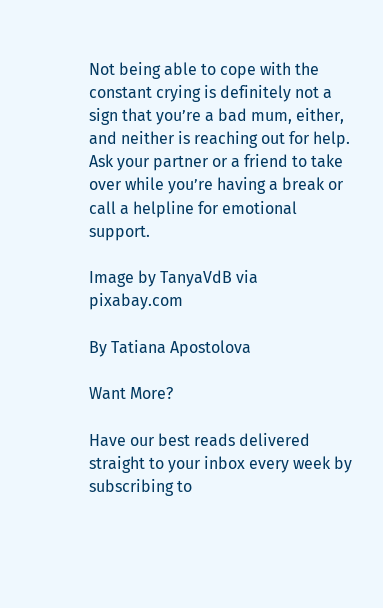Not being able to cope with the constant crying is definitely not a sign that you’re a bad mum, either, and neither is reaching out for help. Ask your partner or a friend to take over while you’re having a break or call a helpline for emotional support.

Image by TanyaVdB via pixabay.com

By Tatiana Apostolova

Want More?

Have our best reads delivered straight to your inbox every week by subscribing to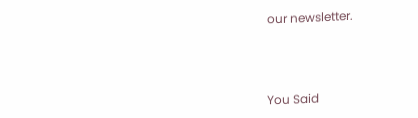our newsletter.



You Said